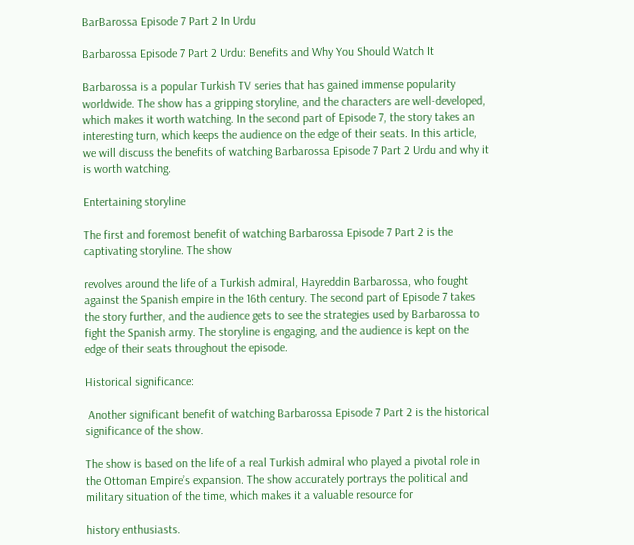BarBarossa Episode 7 Part 2 In Urdu

Barbarossa Episode 7 Part 2 Urdu: Benefits and Why You Should Watch It

Barbarossa is a popular Turkish TV series that has gained immense popularity worldwide. The show has a gripping storyline, and the characters are well-developed, which makes it worth watching. In the second part of Episode 7, the story takes an interesting turn, which keeps the audience on the edge of their seats. In this article, we will discuss the benefits of watching Barbarossa Episode 7 Part 2 Urdu and why it is worth watching.

Entertaining storyline

The first and foremost benefit of watching Barbarossa Episode 7 Part 2 is the captivating storyline. The show

revolves around the life of a Turkish admiral, Hayreddin Barbarossa, who fought against the Spanish empire in the 16th century. The second part of Episode 7 takes the story further, and the audience gets to see the strategies used by Barbarossa to fight the Spanish army. The storyline is engaging, and the audience is kept on the edge of their seats throughout the episode.

Historical significance:

 Another significant benefit of watching Barbarossa Episode 7 Part 2 is the historical significance of the show.

The show is based on the life of a real Turkish admiral who played a pivotal role in the Ottoman Empire’s expansion. The show accurately portrays the political and military situation of the time, which makes it a valuable resource for

history enthusiasts.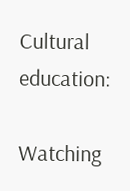Cultural education:

Watching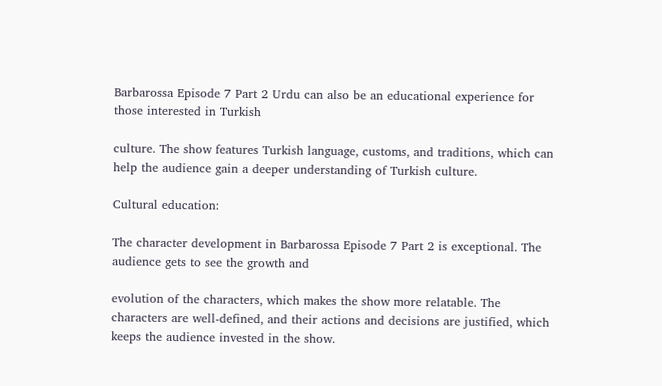Barbarossa Episode 7 Part 2 Urdu can also be an educational experience for those interested in Turkish

culture. The show features Turkish language, customs, and traditions, which can help the audience gain a deeper understanding of Turkish culture.

Cultural education:

The character development in Barbarossa Episode 7 Part 2 is exceptional. The audience gets to see the growth and

evolution of the characters, which makes the show more relatable. The characters are well-defined, and their actions and decisions are justified, which keeps the audience invested in the show.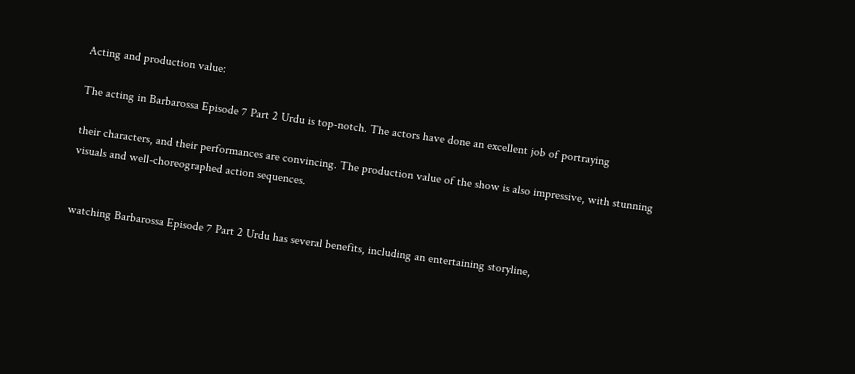Acting and production value:

The acting in Barbarossa Episode 7 Part 2 Urdu is top-notch. The actors have done an excellent job of portraying

their characters, and their performances are convincing. The production value of the show is also impressive, with stunning visuals and well-choreographed action sequences.


watching Barbarossa Episode 7 Part 2 Urdu has several benefits, including an entertaining storyline,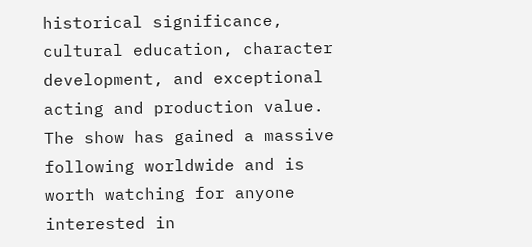historical significance, cultural education, character development, and exceptional acting and production value. The show has gained a massive following worldwide and is worth watching for anyone interested in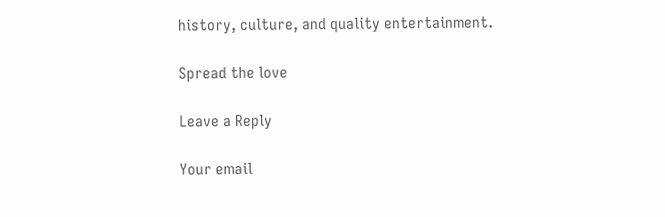history, culture, and quality entertainment.

Spread the love

Leave a Reply

Your email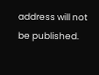address will not be published.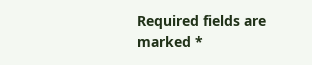Required fields are marked *